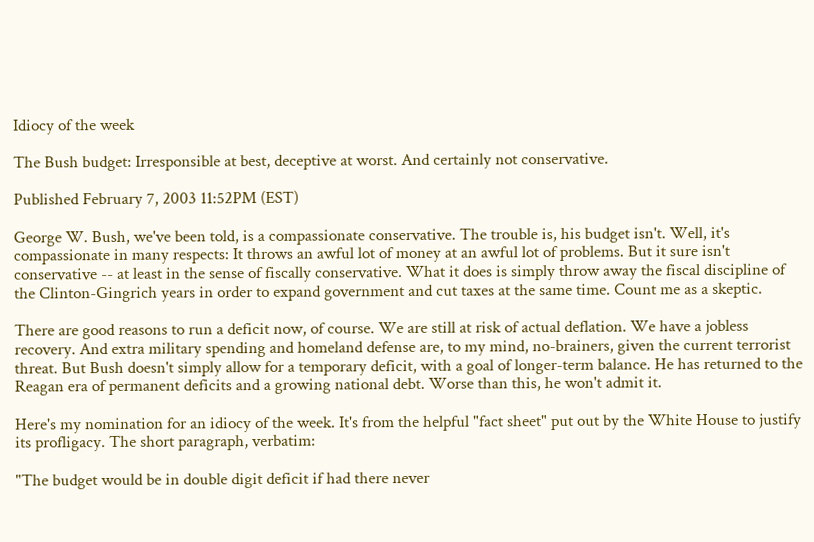Idiocy of the week

The Bush budget: Irresponsible at best, deceptive at worst. And certainly not conservative.

Published February 7, 2003 11:52PM (EST)

George W. Bush, we've been told, is a compassionate conservative. The trouble is, his budget isn't. Well, it's compassionate in many respects: It throws an awful lot of money at an awful lot of problems. But it sure isn't conservative -- at least in the sense of fiscally conservative. What it does is simply throw away the fiscal discipline of the Clinton-Gingrich years in order to expand government and cut taxes at the same time. Count me as a skeptic.

There are good reasons to run a deficit now, of course. We are still at risk of actual deflation. We have a jobless recovery. And extra military spending and homeland defense are, to my mind, no-brainers, given the current terrorist threat. But Bush doesn't simply allow for a temporary deficit, with a goal of longer-term balance. He has returned to the Reagan era of permanent deficits and a growing national debt. Worse than this, he won't admit it.

Here's my nomination for an idiocy of the week. It's from the helpful "fact sheet" put out by the White House to justify its profligacy. The short paragraph, verbatim:

"The budget would be in double digit deficit if had there never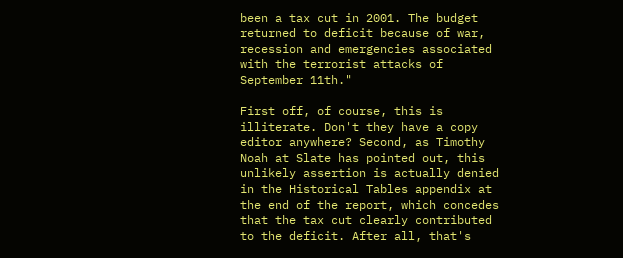been a tax cut in 2001. The budget returned to deficit because of war, recession and emergencies associated with the terrorist attacks of September 11th."

First off, of course, this is illiterate. Don't they have a copy editor anywhere? Second, as Timothy Noah at Slate has pointed out, this unlikely assertion is actually denied in the Historical Tables appendix at the end of the report, which concedes that the tax cut clearly contributed to the deficit. After all, that's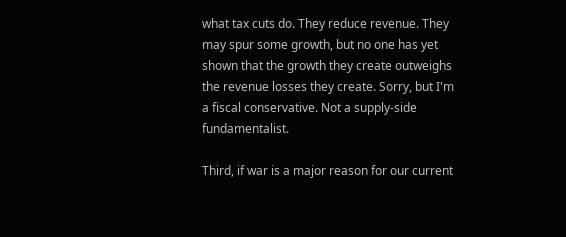what tax cuts do. They reduce revenue. They may spur some growth, but no one has yet shown that the growth they create outweighs the revenue losses they create. Sorry, but I'm a fiscal conservative. Not a supply-side fundamentalist.

Third, if war is a major reason for our current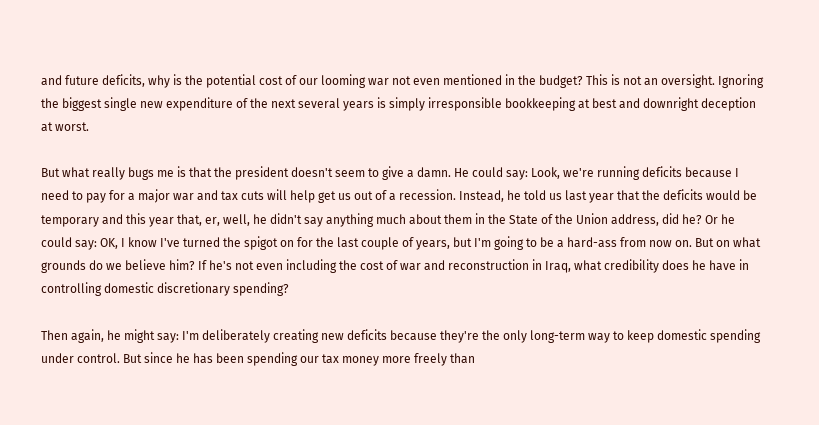and future deficits, why is the potential cost of our looming war not even mentioned in the budget? This is not an oversight. Ignoring the biggest single new expenditure of the next several years is simply irresponsible bookkeeping at best and downright deception at worst.

But what really bugs me is that the president doesn't seem to give a damn. He could say: Look, we're running deficits because I need to pay for a major war and tax cuts will help get us out of a recession. Instead, he told us last year that the deficits would be temporary and this year that, er, well, he didn't say anything much about them in the State of the Union address, did he? Or he could say: OK, I know I've turned the spigot on for the last couple of years, but I'm going to be a hard-ass from now on. But on what grounds do we believe him? If he's not even including the cost of war and reconstruction in Iraq, what credibility does he have in controlling domestic discretionary spending?

Then again, he might say: I'm deliberately creating new deficits because they're the only long-term way to keep domestic spending under control. But since he has been spending our tax money more freely than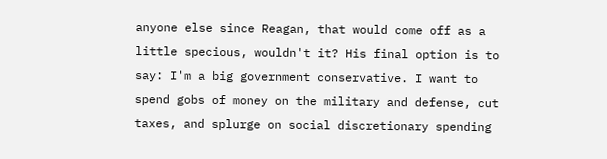anyone else since Reagan, that would come off as a little specious, wouldn't it? His final option is to say: I'm a big government conservative. I want to spend gobs of money on the military and defense, cut taxes, and splurge on social discretionary spending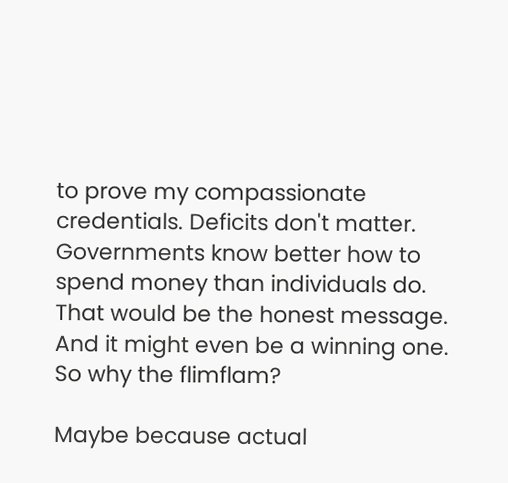to prove my compassionate credentials. Deficits don't matter. Governments know better how to spend money than individuals do. That would be the honest message. And it might even be a winning one. So why the flimflam?

Maybe because actual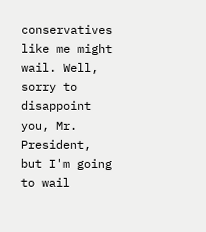conservatives like me might wail. Well, sorry to disappoint you, Mr. President, but I'm going to wail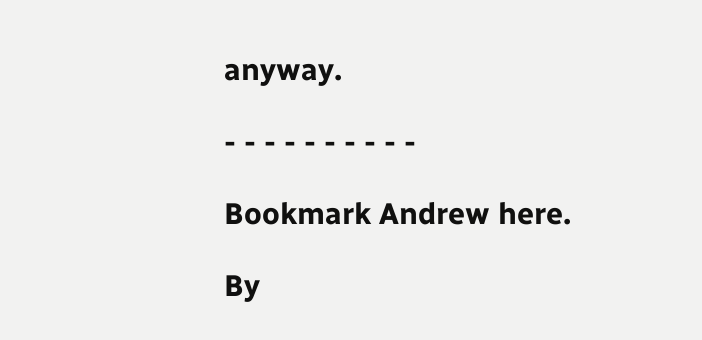anyway.

- - - - - - - - - -

Bookmark Andrew here.

By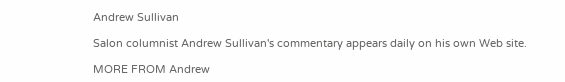Andrew Sullivan

Salon columnist Andrew Sullivan's commentary appears daily on his own Web site.

MORE FROM Andrew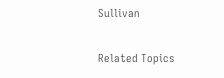Sullivan

Related Topics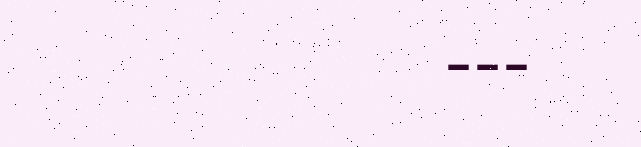---